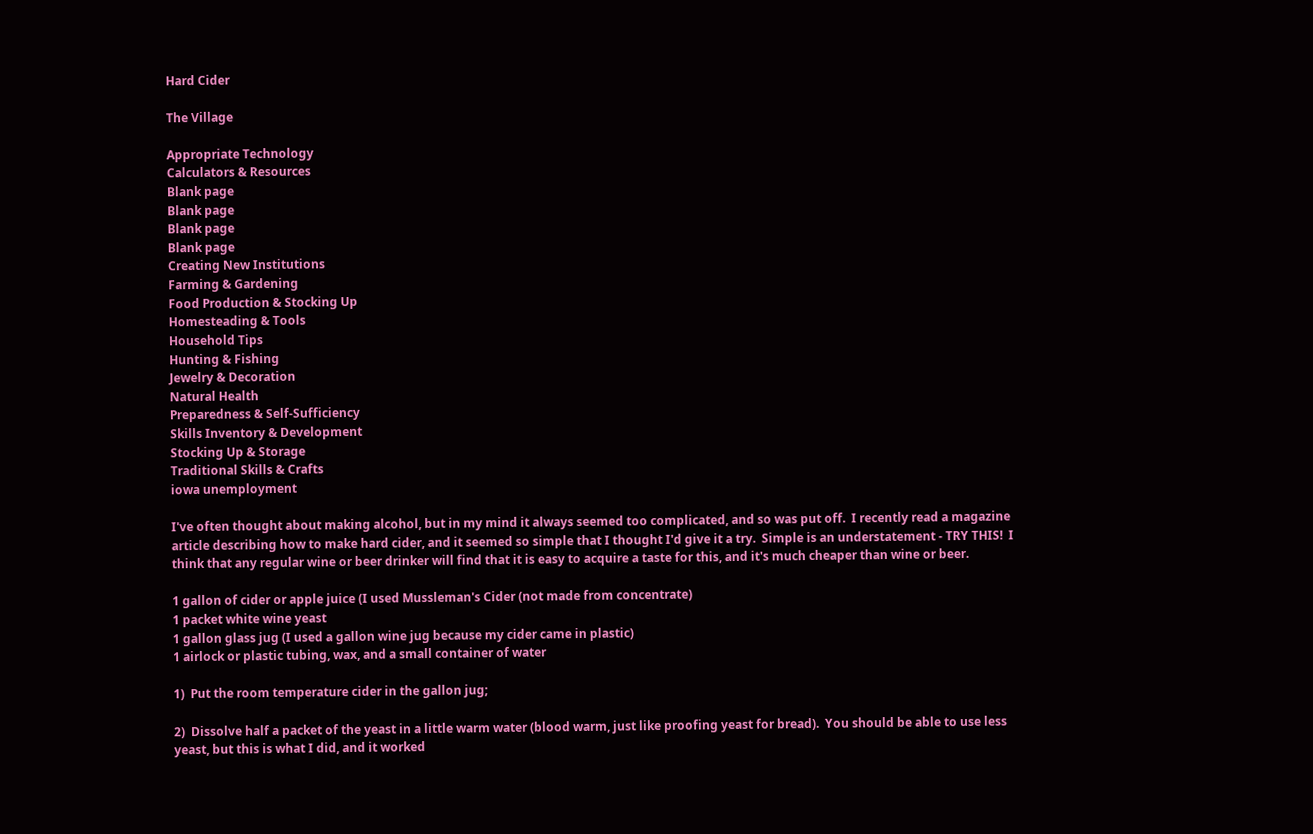Hard Cider

The Village

Appropriate Technology
Calculators & Resources
Blank page
Blank page
Blank page
Blank page
Creating New Institutions
Farming & Gardening
Food Production & Stocking Up
Homesteading & Tools
Household Tips
Hunting & Fishing
Jewelry & Decoration
Natural Health
Preparedness & Self-Sufficiency
Skills Inventory & Development
Stocking Up & Storage
Traditional Skills & Crafts
iowa unemployment

I've often thought about making alcohol, but in my mind it always seemed too complicated, and so was put off.  I recently read a magazine article describing how to make hard cider, and it seemed so simple that I thought I'd give it a try.  Simple is an understatement - TRY THIS!  I think that any regular wine or beer drinker will find that it is easy to acquire a taste for this, and it's much cheaper than wine or beer.

1 gallon of cider or apple juice (I used Mussleman's Cider (not made from concentrate)
1 packet white wine yeast
1 gallon glass jug (I used a gallon wine jug because my cider came in plastic)
1 airlock or plastic tubing, wax, and a small container of water

1)  Put the room temperature cider in the gallon jug;

2)  Dissolve half a packet of the yeast in a little warm water (blood warm, just like proofing yeast for bread).  You should be able to use less yeast, but this is what I did, and it worked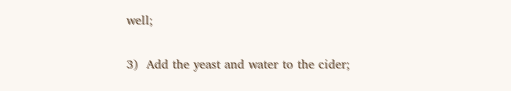well;

3)  Add the yeast and water to the cider;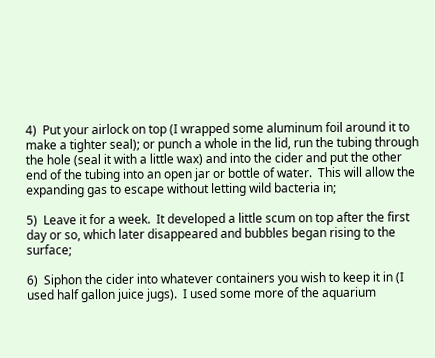4)  Put your airlock on top (I wrapped some aluminum foil around it to make a tighter seal); or punch a whole in the lid, run the tubing through the hole (seal it with a little wax) and into the cider and put the other end of the tubing into an open jar or bottle of water.  This will allow the expanding gas to escape without letting wild bacteria in;

5)  Leave it for a week.  It developed a little scum on top after the first day or so, which later disappeared and bubbles began rising to the surface;

6)  Siphon the cider into whatever containers you wish to keep it in (I used half gallon juice jugs).  I used some more of the aquarium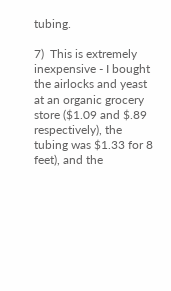tubing.

7)  This is extremely inexpensive - I bought the airlocks and yeast at an organic grocery store ($1.09 and $.89 respectively), the tubing was $1.33 for 8 feet), and the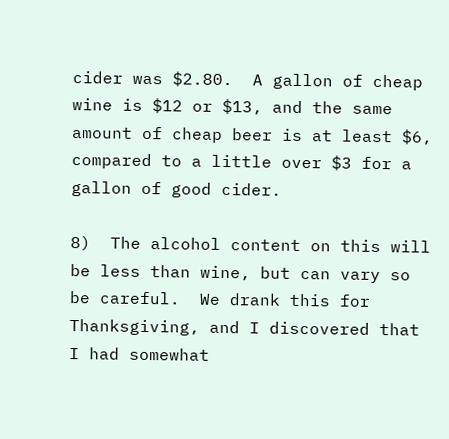cider was $2.80.  A gallon of cheap wine is $12 or $13, and the same amount of cheap beer is at least $6, compared to a little over $3 for a gallon of good cider.

8)  The alcohol content on this will be less than wine, but can vary so be careful.  We drank this for Thanksgiving, and I discovered that I had somewhat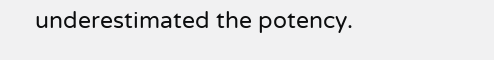underestimated the potency.